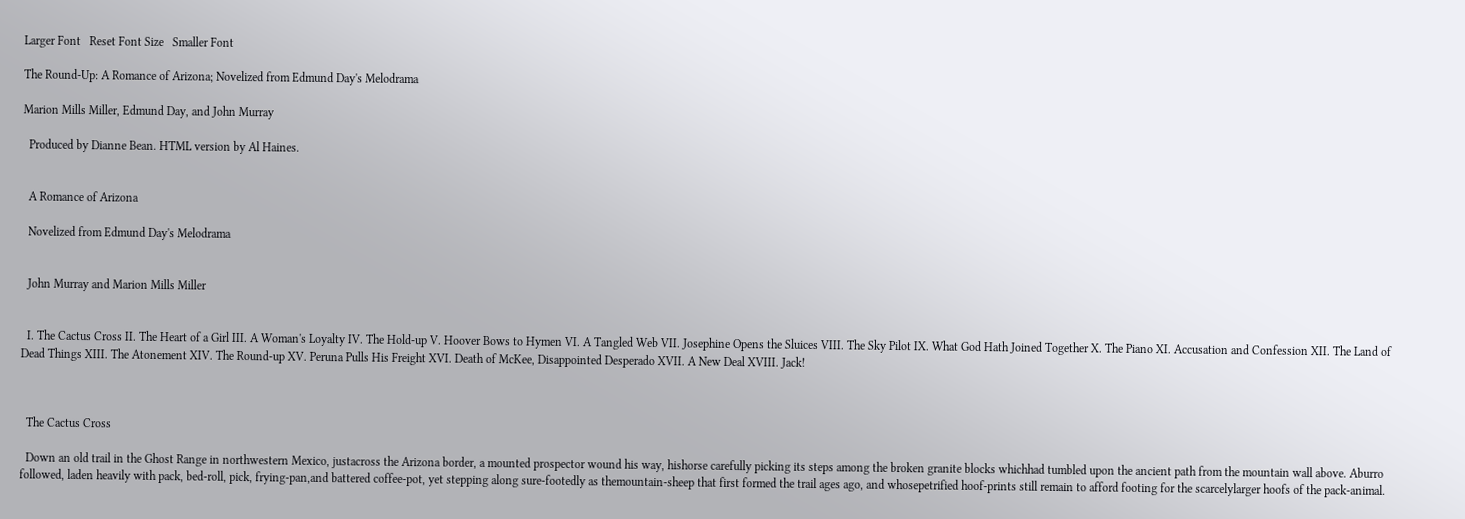Larger Font   Reset Font Size   Smaller Font

The Round-Up: A Romance of Arizona; Novelized from Edmund Day's Melodrama

Marion Mills Miller, Edmund Day, and John Murray

  Produced by Dianne Bean. HTML version by Al Haines.


  A Romance of Arizona

  Novelized from Edmund Day's Melodrama


  John Murray and Marion Mills Miller


  I. The Cactus Cross II. The Heart of a Girl III. A Woman's Loyalty IV. The Hold-up V. Hoover Bows to Hymen VI. A Tangled Web VII. Josephine Opens the Sluices VIII. The Sky Pilot IX. What God Hath Joined Together X. The Piano XI. Accusation and Confession XII. The Land of Dead Things XIII. The Atonement XIV. The Round-up XV. Peruna Pulls His Freight XVI. Death of McKee, Disappointed Desperado XVII. A New Deal XVIII. Jack!



  The Cactus Cross

  Down an old trail in the Ghost Range in northwestern Mexico, justacross the Arizona border, a mounted prospector wound his way, hishorse carefully picking its steps among the broken granite blocks whichhad tumbled upon the ancient path from the mountain wall above. Aburro followed, laden heavily with pack, bed-roll, pick, frying-pan,and battered coffee-pot, yet stepping along sure-footedly as themountain-sheep that first formed the trail ages ago, and whosepetrified hoof-prints still remain to afford footing for the scarcelylarger hoofs of the pack-animal.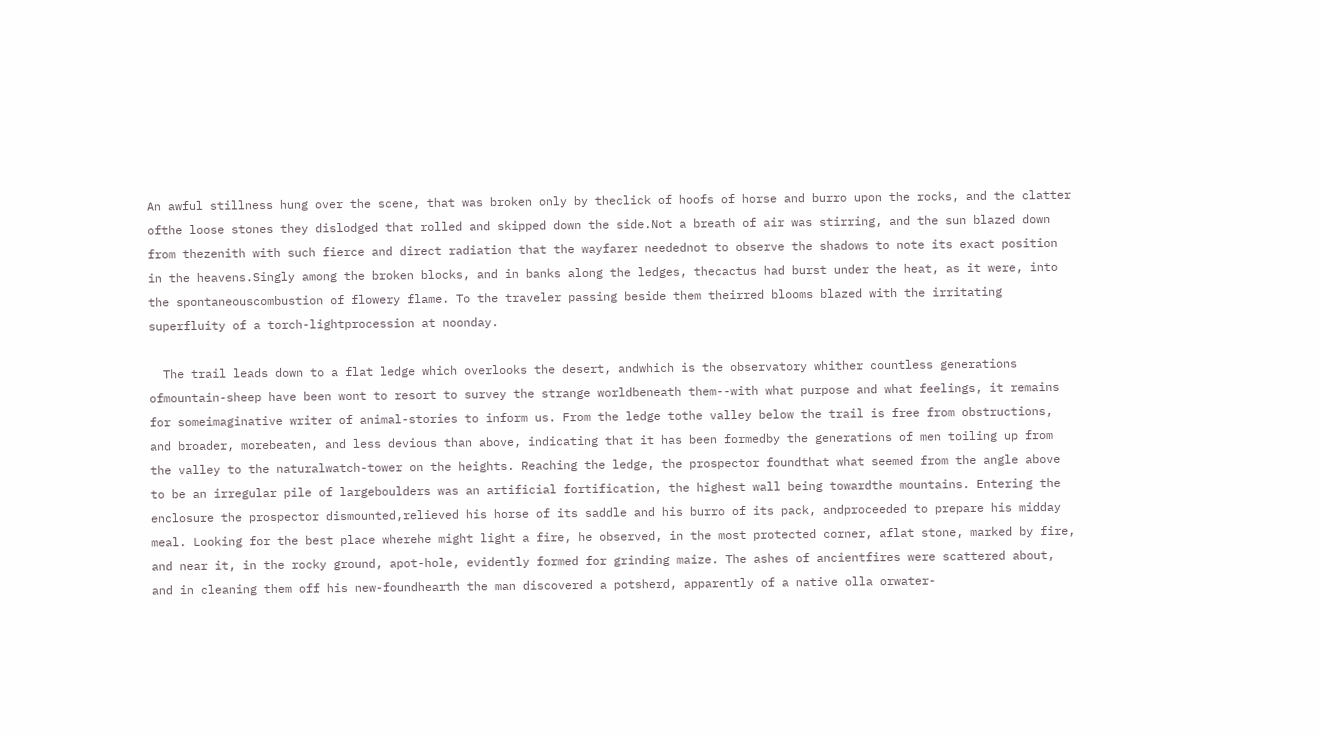An awful stillness hung over the scene, that was broken only by theclick of hoofs of horse and burro upon the rocks, and the clatter ofthe loose stones they dislodged that rolled and skipped down the side.Not a breath of air was stirring, and the sun blazed down from thezenith with such fierce and direct radiation that the wayfarer needednot to observe the shadows to note its exact position in the heavens.Singly among the broken blocks, and in banks along the ledges, thecactus had burst under the heat, as it were, into the spontaneouscombustion of flowery flame. To the traveler passing beside them theirred blooms blazed with the irritating superfluity of a torch-lightprocession at noonday.

  The trail leads down to a flat ledge which overlooks the desert, andwhich is the observatory whither countless generations ofmountain-sheep have been wont to resort to survey the strange worldbeneath them--with what purpose and what feelings, it remains for someimaginative writer of animal-stories to inform us. From the ledge tothe valley below the trail is free from obstructions, and broader, morebeaten, and less devious than above, indicating that it has been formedby the generations of men toiling up from the valley to the naturalwatch-tower on the heights. Reaching the ledge, the prospector foundthat what seemed from the angle above to be an irregular pile of largeboulders was an artificial fortification, the highest wall being towardthe mountains. Entering the enclosure the prospector dismounted,relieved his horse of its saddle and his burro of its pack, andproceeded to prepare his midday meal. Looking for the best place wherehe might light a fire, he observed, in the most protected corner, aflat stone, marked by fire, and near it, in the rocky ground, apot-hole, evidently formed for grinding maize. The ashes of ancientfires were scattered about, and in cleaning them off his new-foundhearth the man discovered a potsherd, apparently of a native olla orwater-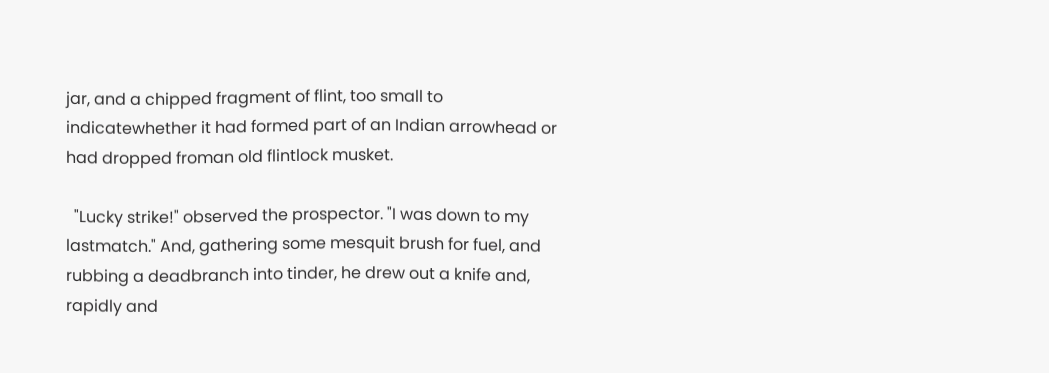jar, and a chipped fragment of flint, too small to indicatewhether it had formed part of an Indian arrowhead or had dropped froman old flintlock musket.

  "Lucky strike!" observed the prospector. "I was down to my lastmatch." And, gathering some mesquit brush for fuel, and rubbing a deadbranch into tinder, he drew out a knife and, rapidly and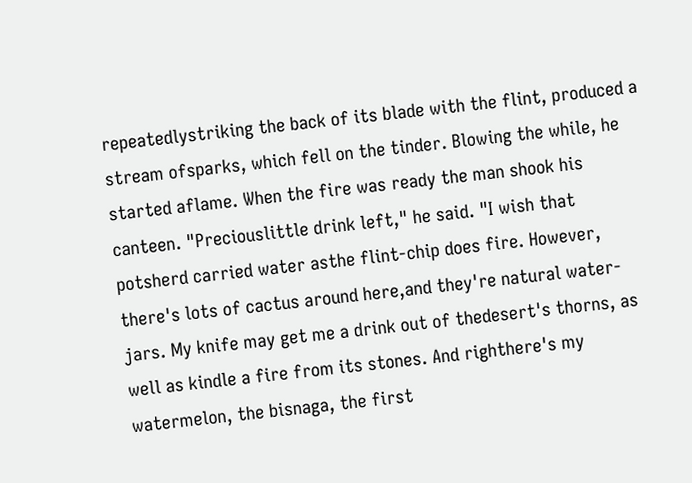repeatedlystriking the back of its blade with the flint, produced a stream ofsparks, which fell on the tinder. Blowing the while, he started aflame. When the fire was ready the man shook his canteen. "Preciouslittle drink left," he said. "I wish that potsherd carried water asthe flint-chip does fire. However, there's lots of cactus around here,and they're natural water-jars. My knife may get me a drink out of thedesert's thorns, as well as kindle a fire from its stones. And righthere's my watermelon, the bisnaga, the first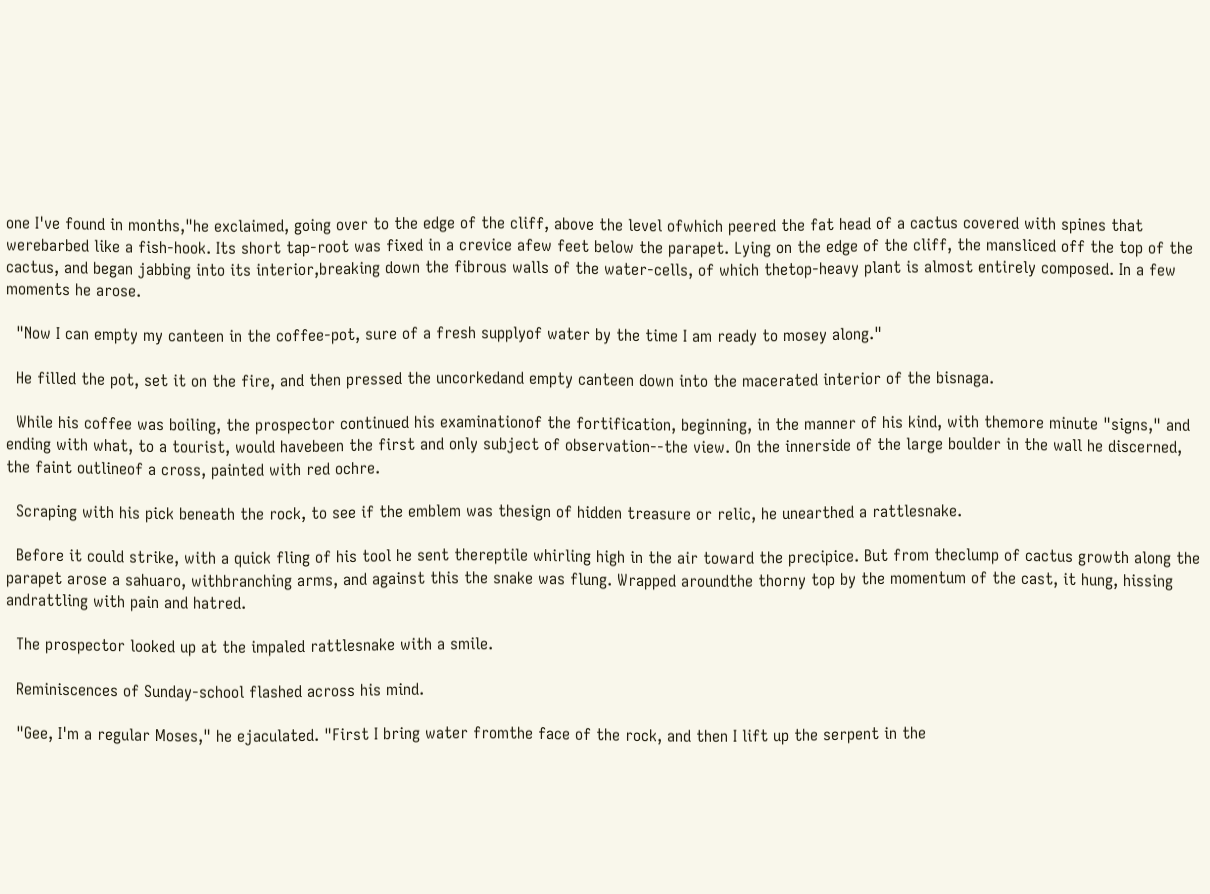one I've found in months,"he exclaimed, going over to the edge of the cliff, above the level ofwhich peered the fat head of a cactus covered with spines that werebarbed like a fish-hook. Its short tap-root was fixed in a crevice afew feet below the parapet. Lying on the edge of the cliff, the mansliced off the top of the cactus, and began jabbing into its interior,breaking down the fibrous walls of the water-cells, of which thetop-heavy plant is almost entirely composed. In a few moments he arose.

  "Now I can empty my canteen in the coffee-pot, sure of a fresh supplyof water by the time I am ready to mosey along."

  He filled the pot, set it on the fire, and then pressed the uncorkedand empty canteen down into the macerated interior of the bisnaga.

  While his coffee was boiling, the prospector continued his examinationof the fortification, beginning, in the manner of his kind, with themore minute "signs," and ending with what, to a tourist, would havebeen the first and only subject of observation--the view. On the innerside of the large boulder in the wall he discerned, the faint outlineof a cross, painted with red ochre.

  Scraping with his pick beneath the rock, to see if the emblem was thesign of hidden treasure or relic, he unearthed a rattlesnake.

  Before it could strike, with a quick fling of his tool he sent thereptile whirling high in the air toward the precipice. But from theclump of cactus growth along the parapet arose a sahuaro, withbranching arms, and against this the snake was flung. Wrapped aroundthe thorny top by the momentum of the cast, it hung, hissing andrattling with pain and hatred.

  The prospector looked up at the impaled rattlesnake with a smile.

  Reminiscences of Sunday-school flashed across his mind.

  "Gee, I'm a regular Moses," he ejaculated. "First I bring water fromthe face of the rock, and then I lift up the serpent in the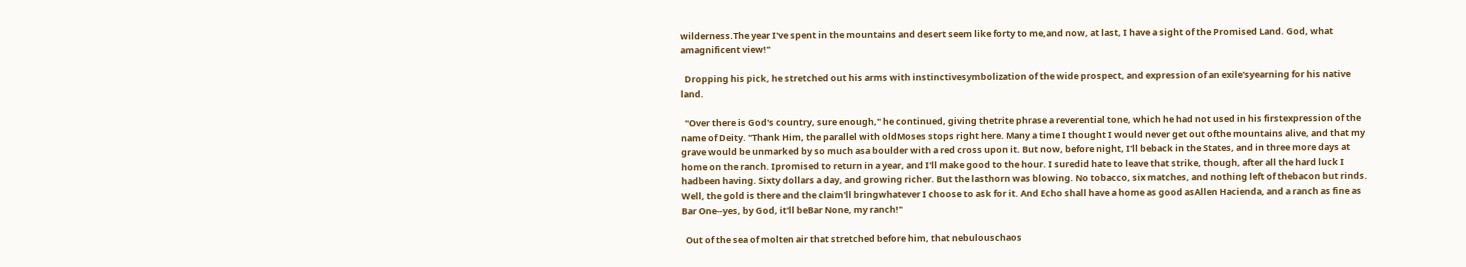wilderness.The year I've spent in the mountains and desert seem like forty to me,and now, at last, I have a sight of the Promised Land. God, what amagnificent view!"

  Dropping his pick, he stretched out his arms with instinctivesymbolization of the wide prospect, and expression of an exile'syearning for his native land.

  "Over there is God's country, sure enough," he continued, giving thetrite phrase a reverential tone, which he had not used in his firstexpression of the name of Deity. "Thank Him, the parallel with oldMoses stops right here. Many a time I thought I would never get out ofthe mountains alive, and that my grave would be unmarked by so much asa boulder with a red cross upon it. But now, before night, I'll beback in the States, and in three more days at home on the ranch. Ipromised to return in a year, and I'll make good to the hour. I suredid hate to leave that strike, though, after all the hard luck I hadbeen having. Sixty dollars a day, and growing richer. But the lasthorn was blowing. No tobacco, six matches, and nothing left of thebacon but rinds. Well, the gold is there and the claim'll bringwhatever I choose to ask for it. And Echo shall have a home as good asAllen Hacienda, and a ranch as fine as Bar One--yes, by God, it'll beBar None, my ranch!"

  Out of the sea of molten air that stretched before him, that nebulouschaos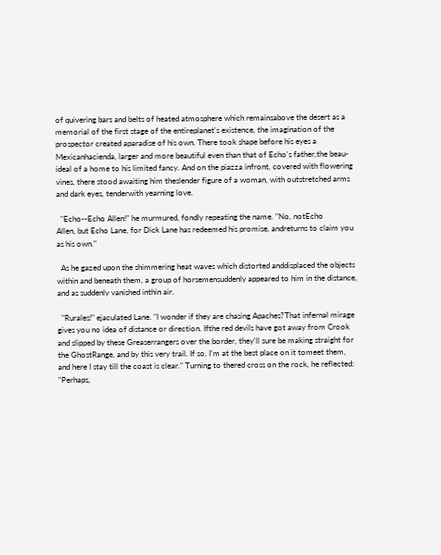of quivering bars and belts of heated atmosphere which remainsabove the desert as a memorial of the first stage of the entireplanet's existence, the imagination of the prospector created aparadise of his own. There took shape before his eyes a Mexicanhacienda, larger and more beautiful even than that of Echo's father,the beau-ideal of a home to his limited fancy. And on the piazza infront, covered with flowering vines, there stood awaiting him theslender figure of a woman, with outstretched arms and dark eyes, tenderwith yearning love.

  "Echo--Echo Allen!" he murmured, fondly repeating the name. "No, notEcho
Allen, but Echo Lane, for Dick Lane has redeemed his promise, andreturns to claim you as his own."

  As he gazed upon the shimmering heat waves which distorted anddisplaced the objects within and beneath them, a group of horsemensuddenly appeared to him in the distance, and as suddenly vanished inthin air.

  "Rurales!" ejaculated Lane. "I wonder if they are chasing Apaches?That infernal mirage gives you no idea of distance or direction. Ifthe red devils have got away from Crook and slipped by these Greaserrangers over the border, they'll sure be making straight for the GhostRange, and by this very trail. If so, I'm at the best place on it tomeet them, and here I stay till the coast is clear." Turning to thered cross on the rock, he reflected: "Perhaps,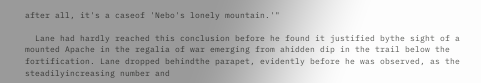after all, it's a caseof 'Nebo's lonely mountain.'"

  Lane had hardly reached this conclusion before he found it justified bythe sight of a mounted Apache in the regalia of war emerging from ahidden dip in the trail below the fortification. Lane dropped behindthe parapet, evidently before he was observed, as the steadilyincreasing number and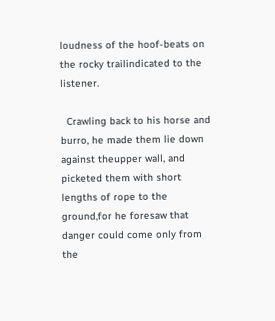loudness of the hoof-beats on the rocky trailindicated to the listener.

  Crawling back to his horse and burro, he made them lie down against theupper wall, and picketed them with short lengths of rope to the ground,for he foresaw that danger could come only from the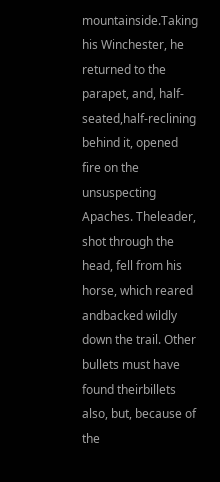mountainside.Taking his Winchester, he returned to the parapet, and, half-seated,half-reclining behind it, opened fire on the unsuspecting Apaches. Theleader, shot through the head, fell from his horse, which reared andbacked wildly down the trail. Other bullets must have found theirbillets also, but, because of the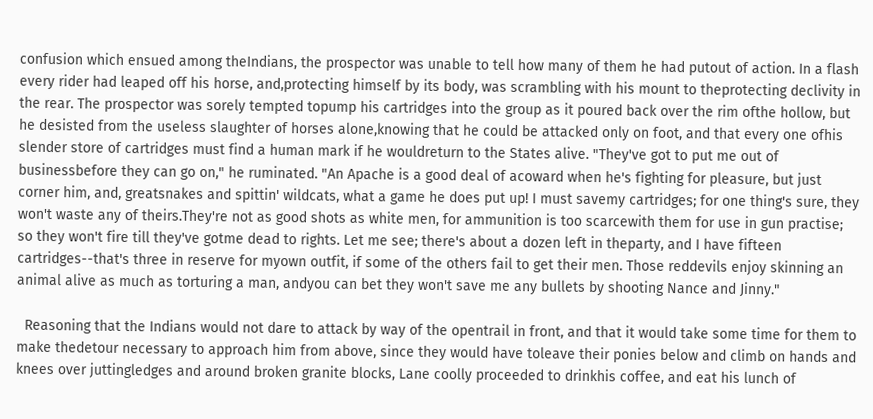confusion which ensued among theIndians, the prospector was unable to tell how many of them he had putout of action. In a flash every rider had leaped off his horse, and,protecting himself by its body, was scrambling with his mount to theprotecting declivity in the rear. The prospector was sorely tempted topump his cartridges into the group as it poured back over the rim ofthe hollow, but he desisted from the useless slaughter of horses alone,knowing that he could be attacked only on foot, and that every one ofhis slender store of cartridges must find a human mark if he wouldreturn to the States alive. "They've got to put me out of businessbefore they can go on," he ruminated. "An Apache is a good deal of acoward when he's fighting for pleasure, but just corner him, and, greatsnakes and spittin' wildcats, what a game he does put up! I must savemy cartridges; for one thing's sure, they won't waste any of theirs.They're not as good shots as white men, for ammunition is too scarcewith them for use in gun practise; so they won't fire till they've gotme dead to rights. Let me see; there's about a dozen left in theparty, and I have fifteen cartridges--that's three in reserve for myown outfit, if some of the others fail to get their men. Those reddevils enjoy skinning an animal alive as much as torturing a man, andyou can bet they won't save me any bullets by shooting Nance and Jinny."

  Reasoning that the Indians would not dare to attack by way of the opentrail in front, and that it would take some time for them to make thedetour necessary to approach him from above, since they would have toleave their ponies below and climb on hands and knees over juttingledges and around broken granite blocks, Lane coolly proceeded to drinkhis coffee, and eat his lunch of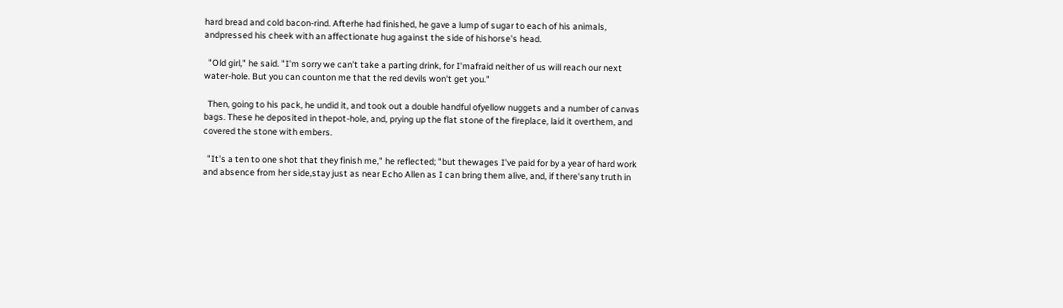hard bread and cold bacon-rind. Afterhe had finished, he gave a lump of sugar to each of his animals, andpressed his cheek with an affectionate hug against the side of hishorse's head.

  "Old girl," he said. "I'm sorry we can't take a parting drink, for I'mafraid neither of us will reach our next water-hole. But you can counton me that the red devils won't get you."

  Then, going to his pack, he undid it, and took out a double handful ofyellow nuggets and a number of canvas bags. These he deposited in thepot-hole, and, prying up the flat stone of the fireplace, laid it overthem, and covered the stone with embers.

  "It's a ten to one shot that they finish me," he reflected; "but thewages I've paid for by a year of hard work and absence from her side,stay just as near Echo Allen as I can bring them alive, and, if there'sany truth in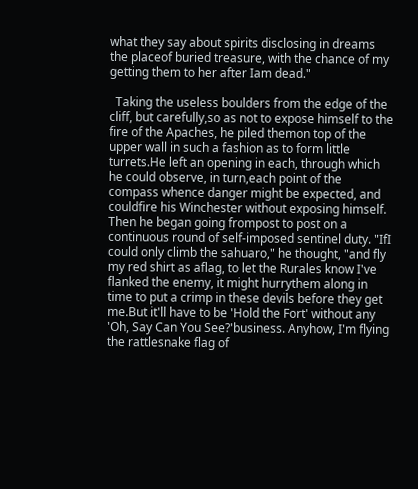what they say about spirits disclosing in dreams the placeof buried treasure, with the chance of my getting them to her after Iam dead."

  Taking the useless boulders from the edge of the cliff, but carefully,so as not to expose himself to the fire of the Apaches, he piled themon top of the upper wall in such a fashion as to form little turrets.He left an opening in each, through which he could observe, in turn,each point of the compass whence danger might be expected, and couldfire his Winchester without exposing himself. Then he began going frompost to post on a continuous round of self-imposed sentinel duty. "IfI could only climb the sahuaro," he thought, "and fly my red shirt as aflag, to let the Rurales know I've flanked the enemy, it might hurrythem along in time to put a crimp in these devils before they get me.But it'll have to be 'Hold the Fort' without any 'Oh, Say Can You See?'business. Anyhow, I'm flying the rattlesnake flag of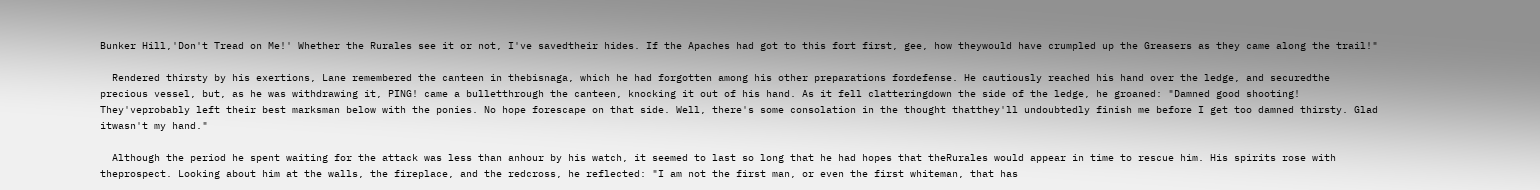Bunker Hill,'Don't Tread on Me!' Whether the Rurales see it or not, I've savedtheir hides. If the Apaches had got to this fort first, gee, how theywould have crumpled up the Greasers as they came along the trail!"

  Rendered thirsty by his exertions, Lane remembered the canteen in thebisnaga, which he had forgotten among his other preparations fordefense. He cautiously reached his hand over the ledge, and securedthe precious vessel, but, as he was withdrawing it, PING! came a bulletthrough the canteen, knocking it out of his hand. As it fell clatteringdown the side of the ledge, he groaned: "Damned good shooting! They'veprobably left their best marksman below with the ponies. No hope forescape on that side. Well, there's some consolation in the thought thatthey'll undoubtedly finish me before I get too damned thirsty. Glad itwasn't my hand."

  Although the period he spent waiting for the attack was less than anhour by his watch, it seemed to last so long that he had hopes that theRurales would appear in time to rescue him. His spirits rose with theprospect. Looking about him at the walls, the fireplace, and the redcross, he reflected: "I am not the first man, or even the first whiteman, that has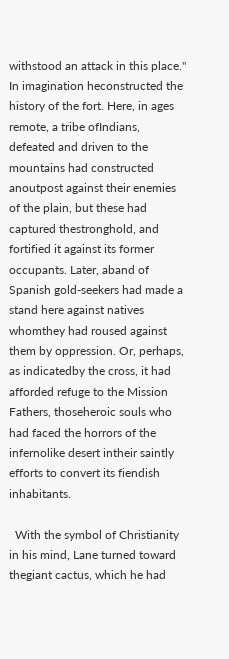withstood an attack in this place." In imagination heconstructed the history of the fort. Here, in ages remote, a tribe ofIndians, defeated and driven to the mountains had constructed anoutpost against their enemies of the plain, but these had captured thestronghold, and fortified it against its former occupants. Later, aband of Spanish gold-seekers had made a stand here against natives whomthey had roused against them by oppression. Or, perhaps, as indicatedby the cross, it had afforded refuge to the Mission Fathers, thoseheroic souls who had faced the horrors of the infernolike desert intheir saintly efforts to convert its fiendish inhabitants.

  With the symbol of Christianity in his mind, Lane turned toward thegiant cactus, which he had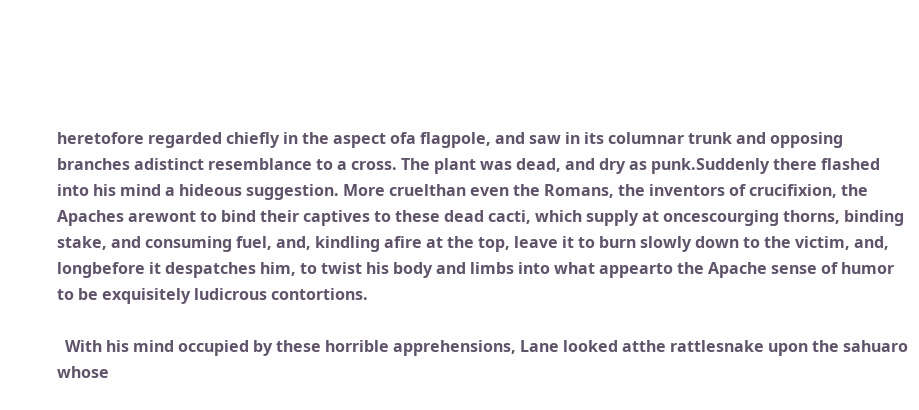heretofore regarded chiefly in the aspect ofa flagpole, and saw in its columnar trunk and opposing branches adistinct resemblance to a cross. The plant was dead, and dry as punk.Suddenly there flashed into his mind a hideous suggestion. More cruelthan even the Romans, the inventors of crucifixion, the Apaches arewont to bind their captives to these dead cacti, which supply at oncescourging thorns, binding stake, and consuming fuel, and, kindling afire at the top, leave it to burn slowly down to the victim, and, longbefore it despatches him, to twist his body and limbs into what appearto the Apache sense of humor to be exquisitely ludicrous contortions.

  With his mind occupied by these horrible apprehensions, Lane looked atthe rattlesnake upon the sahuaro whose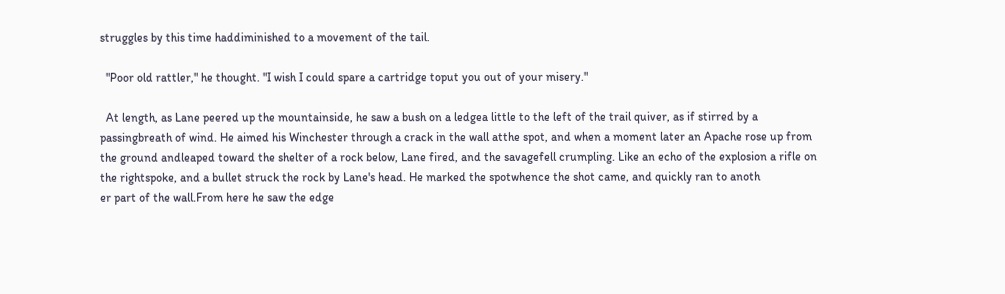struggles by this time haddiminished to a movement of the tail.

  "Poor old rattler," he thought. "I wish I could spare a cartridge toput you out of your misery."

  At length, as Lane peered up the mountainside, he saw a bush on a ledgea little to the left of the trail quiver, as if stirred by a passingbreath of wind. He aimed his Winchester through a crack in the wall atthe spot, and when a moment later an Apache rose up from the ground andleaped toward the shelter of a rock below, Lane fired, and the savagefell crumpling. Like an echo of the explosion a rifle on the rightspoke, and a bullet struck the rock by Lane's head. He marked the spotwhence the shot came, and quickly ran to anoth
er part of the wall.From here he saw the edge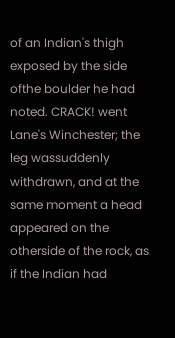of an Indian's thigh exposed by the side ofthe boulder he had noted. CRACK! went Lane's Winchester; the leg wassuddenly withdrawn, and at the same moment a head appeared on the otherside of the rock, as if the Indian had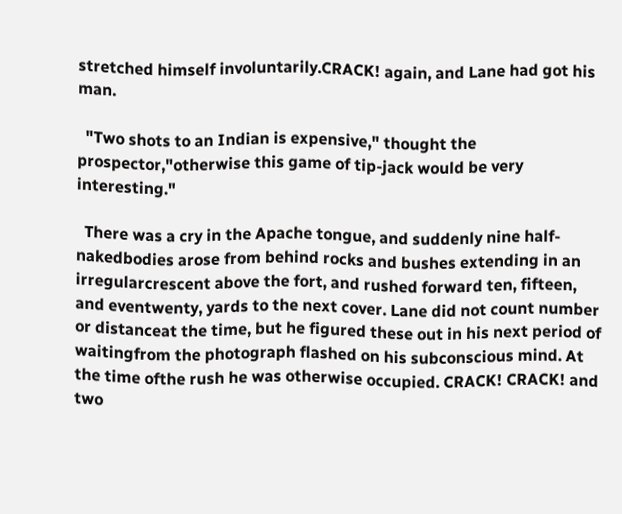stretched himself involuntarily.CRACK! again, and Lane had got his man.

  "Two shots to an Indian is expensive," thought the prospector,"otherwise this game of tip-jack would be very interesting."

  There was a cry in the Apache tongue, and suddenly nine half-nakedbodies arose from behind rocks and bushes extending in an irregularcrescent above the fort, and rushed forward ten, fifteen, and eventwenty, yards to the next cover. Lane did not count number or distanceat the time, but he figured these out in his next period of waitingfrom the photograph flashed on his subconscious mind. At the time ofthe rush he was otherwise occupied. CRACK! CRACK! and two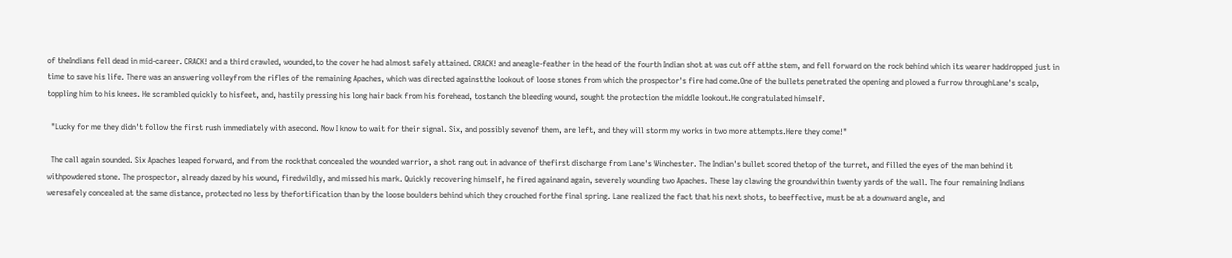of theIndians fell dead in mid-career. CRACK! and a third crawled, wounded,to the cover he had almost safely attained. CRACK! and aneagle-feather in the head of the fourth Indian shot at was cut off atthe stem, and fell forward on the rock behind which its wearer haddropped just in time to save his life. There was an answering volleyfrom the rifles of the remaining Apaches, which was directed againstthe lookout of loose stones from which the prospector's fire had come.One of the bullets penetrated the opening and plowed a furrow throughLane's scalp, toppling him to his knees. He scrambled quickly to hisfeet, and, hastily pressing his long hair back from his forehead, tostanch the bleeding wound, sought the protection the middle lookout.He congratulated himself.

  "Lucky for me they didn't follow the first rush immediately with asecond. Now I know to wait for their signal. Six, and possibly sevenof them, are left, and they will storm my works in two more attempts.Here they come!"

  The call again sounded. Six Apaches leaped forward, and from the rockthat concealed the wounded warrior, a shot rang out in advance of thefirst discharge from Lane's Winchester. The Indian's bullet scored thetop of the turret, and filled the eyes of the man behind it withpowdered stone. The prospector, already dazed by his wound, firedwildly, and missed his mark. Quickly recovering himself, he fired againand again, severely wounding two Apaches. These lay clawing the groundwithin twenty yards of the wall. The four remaining Indians weresafely concealed at the same distance, protected no less by thefortification than by the loose boulders behind which they crouched forthe final spring. Lane realized the fact that his next shots, to beeffective, must be at a downward angle, and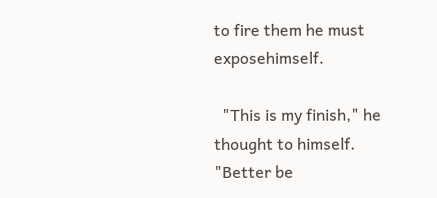to fire them he must exposehimself.

  "This is my finish," he thought to himself. "Better be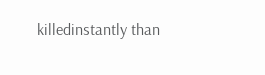killedinstantly than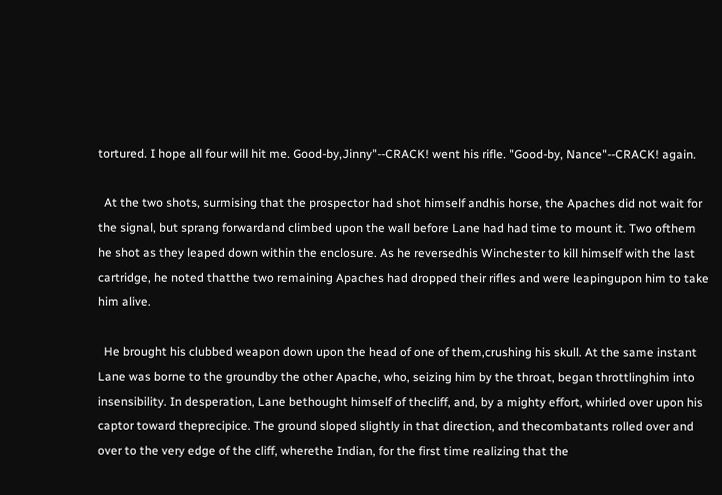tortured. I hope all four will hit me. Good-by,Jinny"--CRACK! went his rifle. "Good-by, Nance"--CRACK! again.

  At the two shots, surmising that the prospector had shot himself andhis horse, the Apaches did not wait for the signal, but sprang forwardand climbed upon the wall before Lane had had time to mount it. Two ofthem he shot as they leaped down within the enclosure. As he reversedhis Winchester to kill himself with the last cartridge, he noted thatthe two remaining Apaches had dropped their rifles and were leapingupon him to take him alive.

  He brought his clubbed weapon down upon the head of one of them,crushing his skull. At the same instant Lane was borne to the groundby the other Apache, who, seizing him by the throat, began throttlinghim into insensibility. In desperation, Lane bethought himself of thecliff, and, by a mighty effort, whirled over upon his captor toward theprecipice. The ground sloped slightly in that direction, and thecombatants rolled over and over to the very edge of the cliff, wherethe Indian, for the first time realizing that the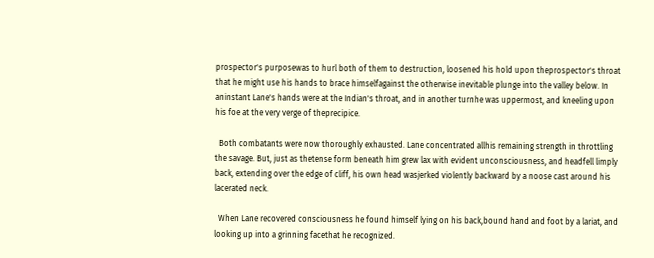prospector's purposewas to hurl both of them to destruction, loosened his hold upon theprospector's throat that he might use his hands to brace himselfagainst the otherwise inevitable plunge into the valley below. In aninstant Lane's hands were at the Indian's throat, and in another turnhe was uppermost, and kneeling upon his foe at the very verge of theprecipice.

  Both combatants were now thoroughly exhausted. Lane concentrated allhis remaining strength in throttling the savage. But, just as thetense form beneath him grew lax with evident unconsciousness, and headfell limply back, extending over the edge of cliff, his own head wasjerked violently backward by a noose cast around his lacerated neck.

  When Lane recovered consciousness he found himself lying on his back,bound hand and foot by a lariat, and looking up into a grinning facethat he recognized.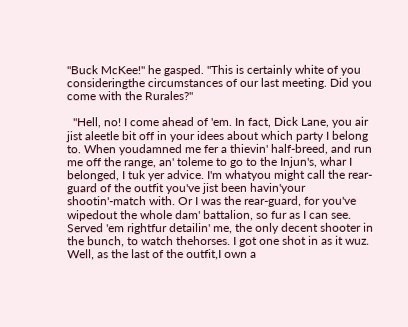"Buck McKee!" he gasped. "This is certainly white of you consideringthe circumstances of our last meeting. Did you come with the Rurales?"

  "Hell, no! I come ahead of 'em. In fact, Dick Lane, you air jist aleetle bit off in your idees about which party I belong to. When youdamned me fer a thievin' half-breed, and run me off the range, an' toleme to go to the Injun's, whar I belonged, I tuk yer advice. I'm whatyou might call the rear-guard of the outfit you've jist been havin'your shootin'-match with. Or I was the rear-guard, for you've wipedout the whole dam' battalion, so fur as I can see. Served 'em rightfur detailin' me, the only decent shooter in the bunch, to watch thehorses. I got one shot in as it wuz. Well, as the last of the outfit,I own a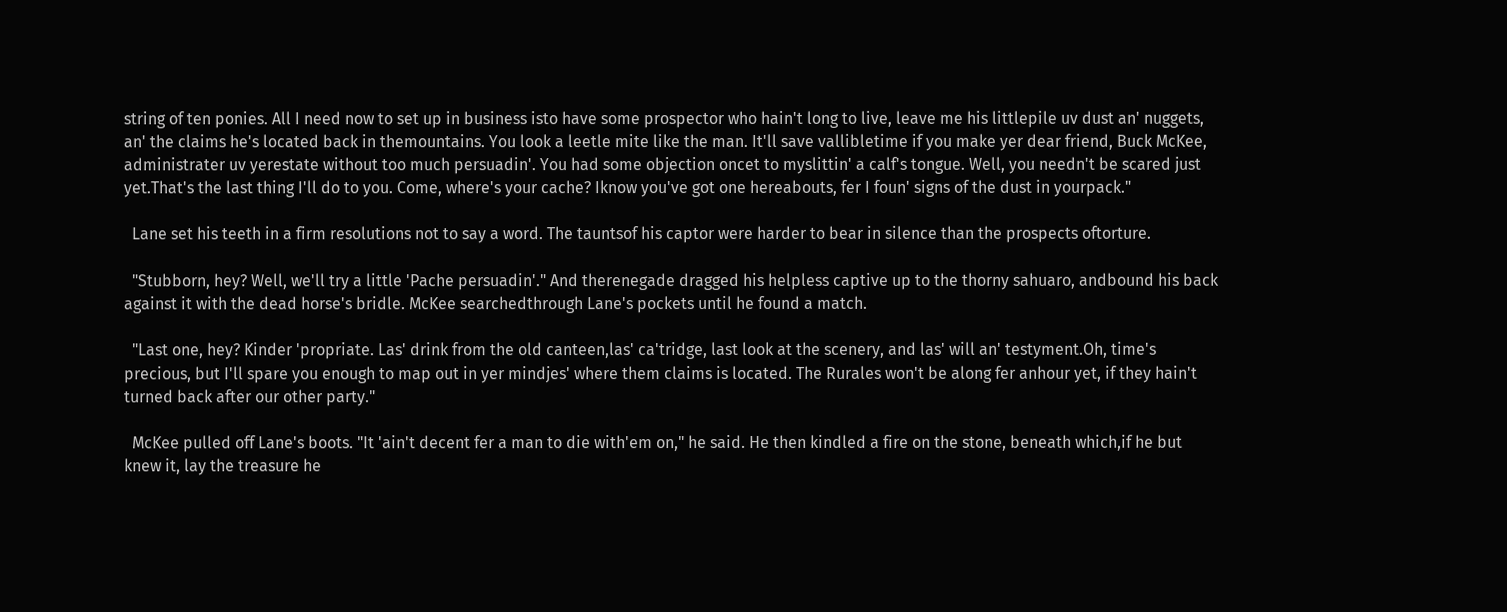string of ten ponies. All I need now to set up in business isto have some prospector who hain't long to live, leave me his littlepile uv dust an' nuggets, an' the claims he's located back in themountains. You look a leetle mite like the man. It'll save vallibletime if you make yer dear friend, Buck McKee, administrater uv yerestate without too much persuadin'. You had some objection oncet to myslittin' a calf's tongue. Well, you needn't be scared just yet.That's the last thing I'll do to you. Come, where's your cache? Iknow you've got one hereabouts, fer I foun' signs of the dust in yourpack."

  Lane set his teeth in a firm resolutions not to say a word. The tauntsof his captor were harder to bear in silence than the prospects oftorture.

  "Stubborn, hey? Well, we'll try a little 'Pache persuadin'." And therenegade dragged his helpless captive up to the thorny sahuaro, andbound his back against it with the dead horse's bridle. McKee searchedthrough Lane's pockets until he found a match.

  "Last one, hey? Kinder 'propriate. Las' drink from the old canteen,las' ca'tridge, last look at the scenery, and las' will an' testyment.Oh, time's precious, but I'll spare you enough to map out in yer mindjes' where them claims is located. The Rurales won't be along fer anhour yet, if they hain't turned back after our other party."

  McKee pulled off Lane's boots. "It 'ain't decent fer a man to die with'em on," he said. He then kindled a fire on the stone, beneath which,if he but knew it, lay the treasure he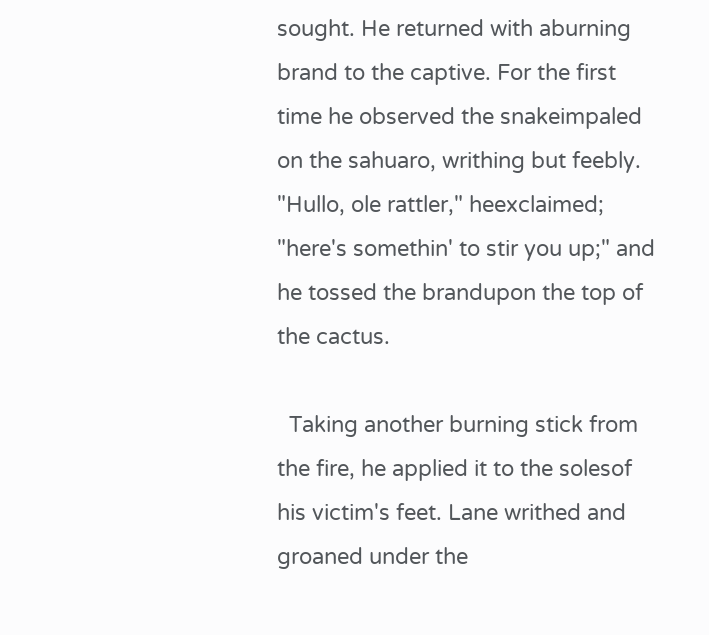sought. He returned with aburning brand to the captive. For the first time he observed the snakeimpaled on the sahuaro, writhing but feebly. "Hullo, ole rattler," heexclaimed; "here's somethin' to stir you up;" and he tossed the brandupon the top of the cactus.

  Taking another burning stick from the fire, he applied it to the solesof his victim's feet. Lane writhed and groaned under the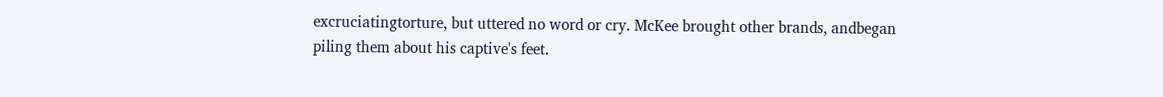excruciatingtorture, but uttered no word or cry. McKee brought other brands, andbegan piling them about his captive's feet.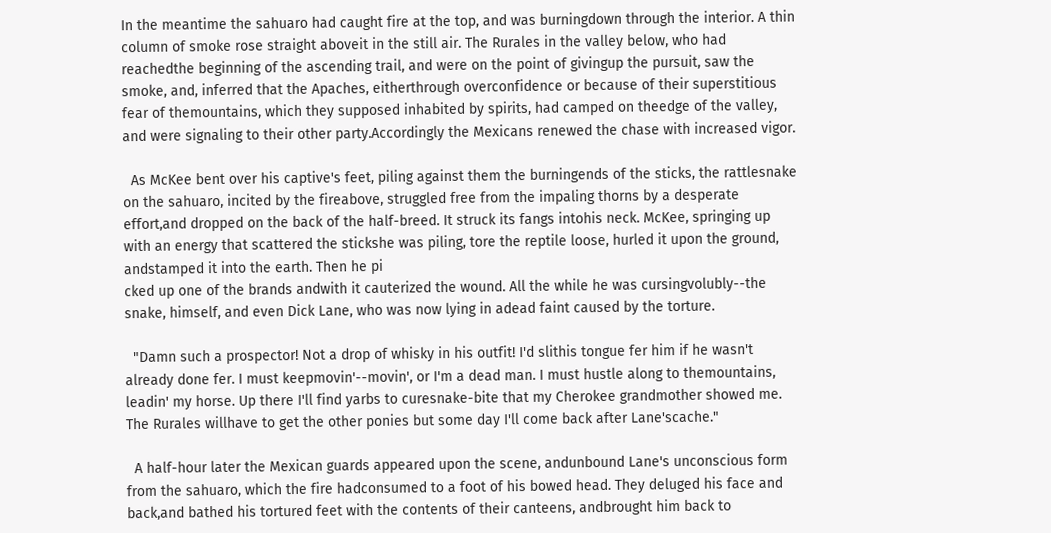In the meantime the sahuaro had caught fire at the top, and was burningdown through the interior. A thin column of smoke rose straight aboveit in the still air. The Rurales in the valley below, who had reachedthe beginning of the ascending trail, and were on the point of givingup the pursuit, saw the smoke, and, inferred that the Apaches, eitherthrough overconfidence or because of their superstitious fear of themountains, which they supposed inhabited by spirits, had camped on theedge of the valley, and were signaling to their other party.Accordingly the Mexicans renewed the chase with increased vigor.

  As McKee bent over his captive's feet, piling against them the burningends of the sticks, the rattlesnake on the sahuaro, incited by the fireabove, struggled free from the impaling thorns by a desperate effort,and dropped on the back of the half-breed. It struck its fangs intohis neck. McKee, springing up with an energy that scattered the stickshe was piling, tore the reptile loose, hurled it upon the ground, andstamped it into the earth. Then he pi
cked up one of the brands andwith it cauterized the wound. All the while he was cursingvolubly--the snake, himself, and even Dick Lane, who was now lying in adead faint caused by the torture.

  "Damn such a prospector! Not a drop of whisky in his outfit! I'd slithis tongue fer him if he wasn't already done fer. I must keepmovin'--movin', or I'm a dead man. I must hustle along to themountains, leadin' my horse. Up there I'll find yarbs to curesnake-bite that my Cherokee grandmother showed me. The Rurales willhave to get the other ponies but some day I'll come back after Lane'scache."

  A half-hour later the Mexican guards appeared upon the scene, andunbound Lane's unconscious form from the sahuaro, which the fire hadconsumed to a foot of his bowed head. They deluged his face and back,and bathed his tortured feet with the contents of their canteens, andbrought him back to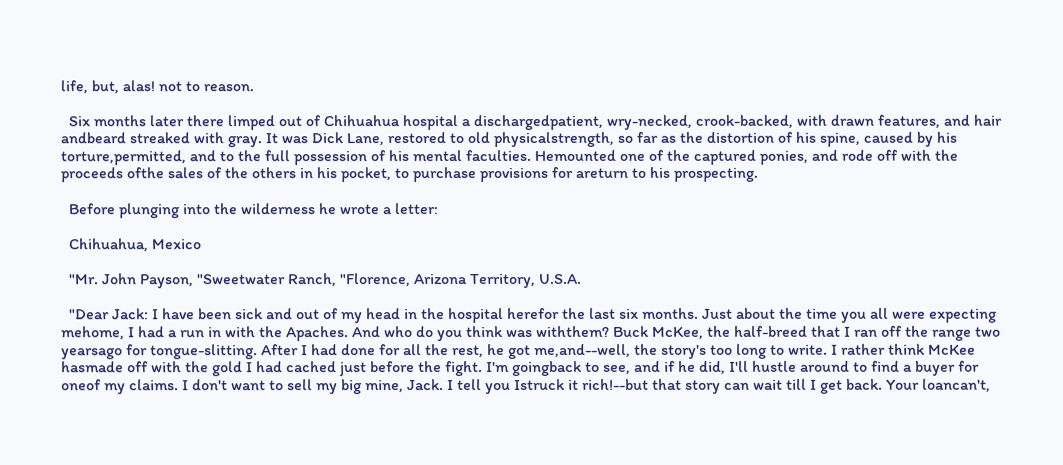life, but, alas! not to reason.

  Six months later there limped out of Chihuahua hospital a dischargedpatient, wry-necked, crook-backed, with drawn features, and hair andbeard streaked with gray. It was Dick Lane, restored to old physicalstrength, so far as the distortion of his spine, caused by his torture,permitted, and to the full possession of his mental faculties. Hemounted one of the captured ponies, and rode off with the proceeds ofthe sales of the others in his pocket, to purchase provisions for areturn to his prospecting.

  Before plunging into the wilderness he wrote a letter:

  Chihuahua, Mexico

  "Mr. John Payson, "Sweetwater Ranch, "Florence, Arizona Territory, U.S.A.

  "Dear Jack: I have been sick and out of my head in the hospital herefor the last six months. Just about the time you all were expecting mehome, I had a run in with the Apaches. And who do you think was withthem? Buck McKee, the half-breed that I ran off the range two yearsago for tongue-slitting. After I had done for all the rest, he got me,and--well, the story's too long to write. I rather think McKee hasmade off with the gold I had cached just before the fight. I'm goingback to see, and if he did, I'll hustle around to find a buyer for oneof my claims. I don't want to sell my big mine, Jack. I tell you Istruck it rich!--but that story can wait till I get back. Your loancan't,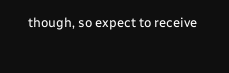though, so expect to receive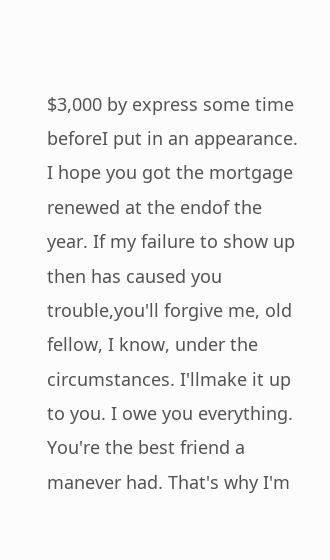$3,000 by express some time beforeI put in an appearance. I hope you got the mortgage renewed at the endof the year. If my failure to show up then has caused you trouble,you'll forgive me, old fellow, I know, under the circumstances. I'llmake it up to you. I owe you everything. You're the best friend a manever had. That's why I'm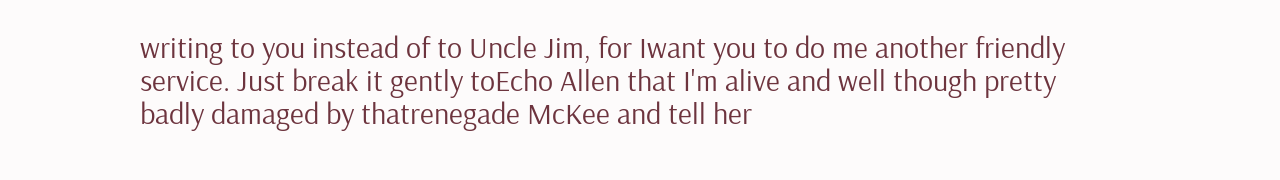writing to you instead of to Uncle Jim, for Iwant you to do me another friendly service. Just break it gently toEcho Allen that I'm alive and well though pretty badly damaged by thatrenegade McKee and tell her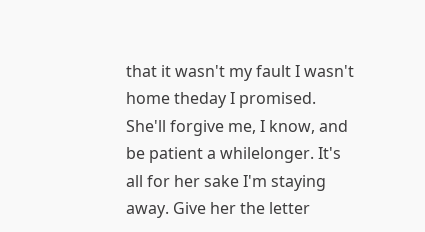that it wasn't my fault I wasn't home theday I promised. She'll forgive me, I know, and be patient a whilelonger. It's all for her sake I'm staying away. Give her the letter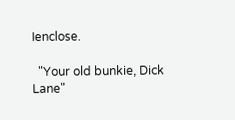Ienclose.

  "Your old bunkie, Dick Lane"